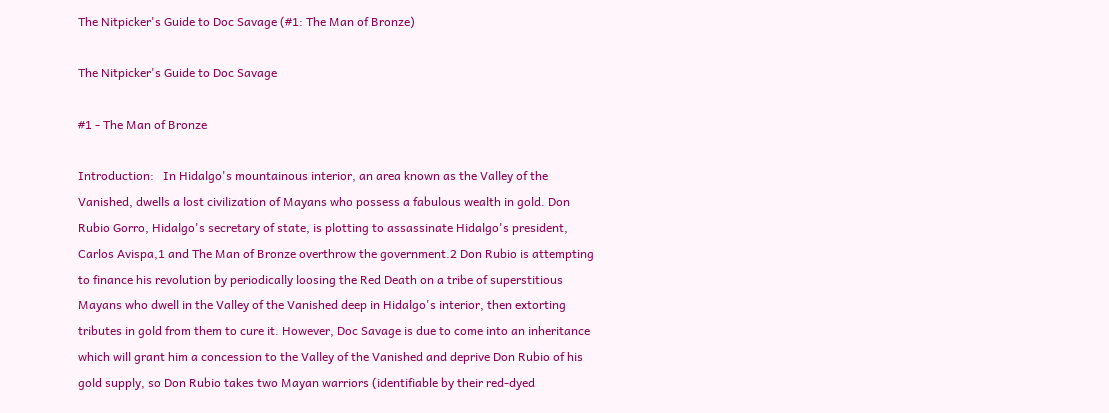The Nitpicker's Guide to Doc Savage (#1: The Man of Bronze)

The Nitpicker's Guide to Doc Savage

#1 - The Man of Bronze

Introduction:   In Hidalgo's mountainous interior, an area known as the Valley of the Vanished, dwells a lost civilization of Mayans who possess a fabulous wealth in gold. Don Rubio Gorro, Hidalgo's secretary of state, is plotting to assassinate Hidalgo's president, Carlos Avispa,1 and The Man of Bronze overthrow the government.2 Don Rubio is attempting to finance his revolution by periodically loosing the Red Death on a tribe of superstitious Mayans who dwell in the Valley of the Vanished deep in Hidalgo's interior, then extorting tributes in gold from them to cure it. However, Doc Savage is due to come into an inheritance which will grant him a concession to the Valley of the Vanished and deprive Don Rubio of his gold supply, so Don Rubio takes two Mayan warriors (identifiable by their red-dyed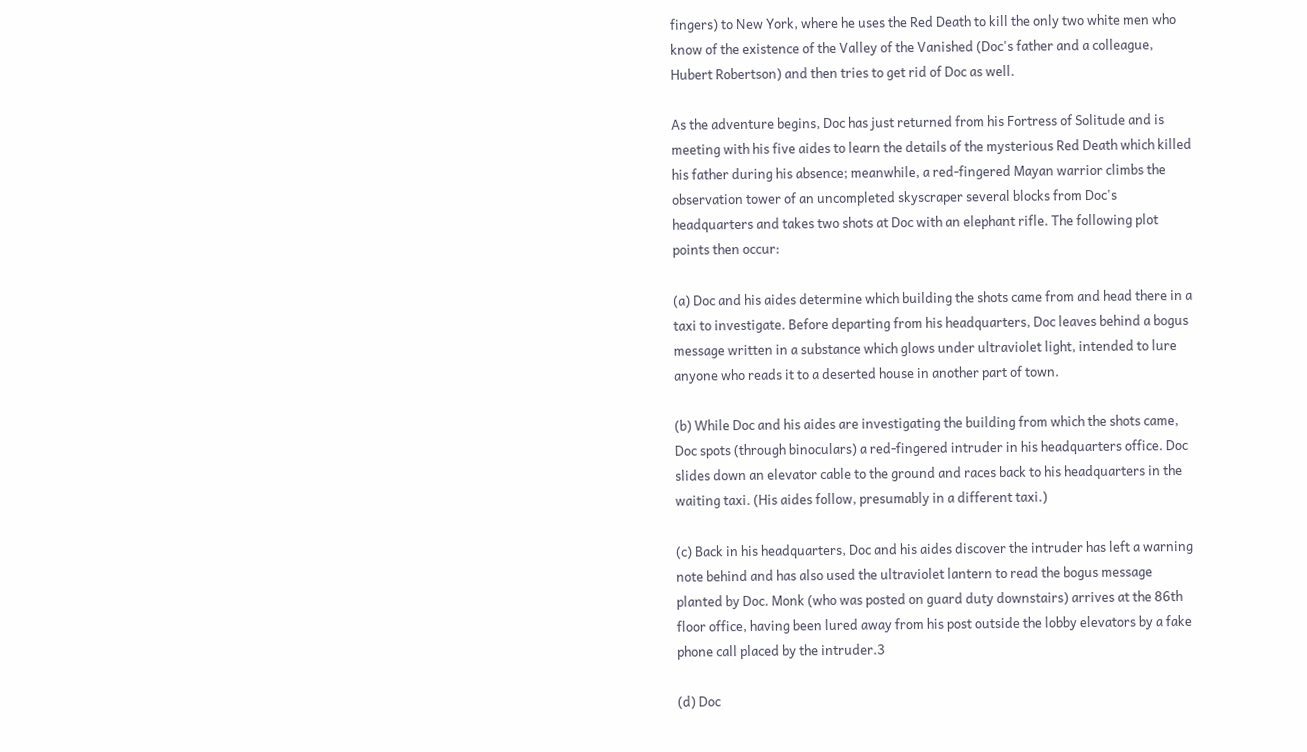fingers) to New York, where he uses the Red Death to kill the only two white men who know of the existence of the Valley of the Vanished (Doc's father and a colleague, Hubert Robertson) and then tries to get rid of Doc as well.

As the adventure begins, Doc has just returned from his Fortress of Solitude and is meeting with his five aides to learn the details of the mysterious Red Death which killed his father during his absence; meanwhile, a red-fingered Mayan warrior climbs the observation tower of an uncompleted skyscraper several blocks from Doc's headquarters and takes two shots at Doc with an elephant rifle. The following plot points then occur:

(a) Doc and his aides determine which building the shots came from and head there in a taxi to investigate. Before departing from his headquarters, Doc leaves behind a bogus message written in a substance which glows under ultraviolet light, intended to lure anyone who reads it to a deserted house in another part of town.

(b) While Doc and his aides are investigating the building from which the shots came, Doc spots (through binoculars) a red-fingered intruder in his headquarters office. Doc slides down an elevator cable to the ground and races back to his headquarters in the waiting taxi. (His aides follow, presumably in a different taxi.)

(c) Back in his headquarters, Doc and his aides discover the intruder has left a warning note behind and has also used the ultraviolet lantern to read the bogus message planted by Doc. Monk (who was posted on guard duty downstairs) arrives at the 86th floor office, having been lured away from his post outside the lobby elevators by a fake phone call placed by the intruder.3

(d) Doc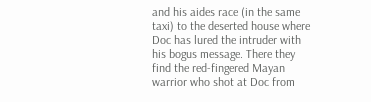and his aides race (in the same taxi) to the deserted house where Doc has lured the intruder with his bogus message. There they find the red-fingered Mayan warrior who shot at Doc from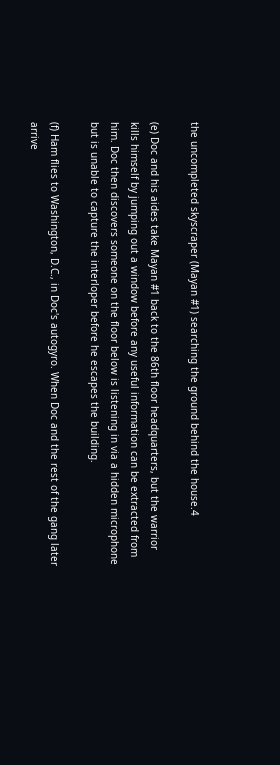the uncompleted skyscraper (Mayan #1) searching the ground behind the house.4

(e) Doc and his aides take Mayan #1 back to the 86th floor headquarters, but the warrior kills himself by jumping out a window before any useful information can be extracted from him. Doc then discovers someone on the floor below is listening in via a hidden microphone but is unable to capture the interloper before he escapes the building.

(f) Ham flies to Washington, D.C., in Doc's autogyro. When Doc and the rest of the gang later arrive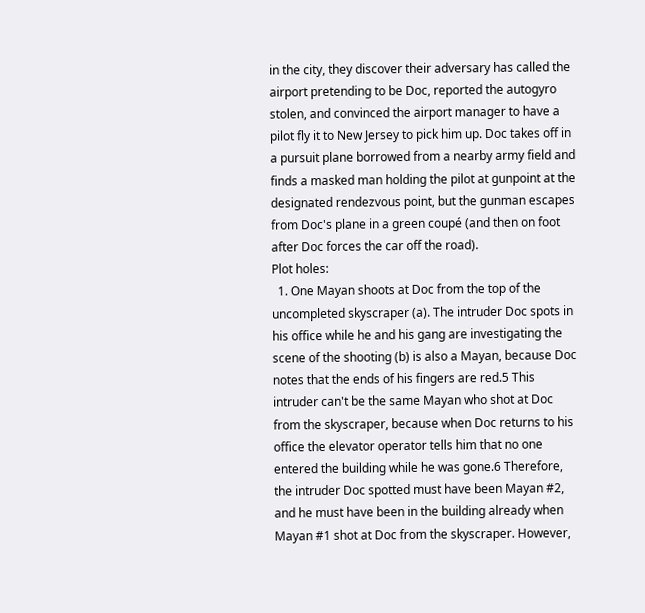in the city, they discover their adversary has called the airport pretending to be Doc, reported the autogyro stolen, and convinced the airport manager to have a pilot fly it to New Jersey to pick him up. Doc takes off in a pursuit plane borrowed from a nearby army field and finds a masked man holding the pilot at gunpoint at the designated rendezvous point, but the gunman escapes from Doc's plane in a green coupé (and then on foot after Doc forces the car off the road).
Plot holes:
  1. One Mayan shoots at Doc from the top of the uncompleted skyscraper (a). The intruder Doc spots in his office while he and his gang are investigating the scene of the shooting (b) is also a Mayan, because Doc notes that the ends of his fingers are red.5 This intruder can't be the same Mayan who shot at Doc from the skyscraper, because when Doc returns to his office the elevator operator tells him that no one entered the building while he was gone.6 Therefore, the intruder Doc spotted must have been Mayan #2, and he must have been in the building already when Mayan #1 shot at Doc from the skyscraper. However,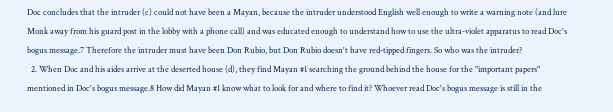Doc concludes that the intruder (c) could not have been a Mayan, because the intruder understood English well enough to write a warning note (and lure Monk away from his guard post in the lobby with a phone call) and was educated enough to understand how to use the ultra-violet apparatus to read Doc's bogus message.7 Therefore the intruder must have been Don Rubio, but Don Rubio doesn't have red-tipped fingers. So who was the intruder?
  2. When Doc and his aides arrive at the deserted house (d), they find Mayan #1 searching the ground behind the house for the "important papers" mentioned in Doc's bogus message.8 How did Mayan #1 know what to look for and where to find it? Whoever read Doc's bogus message is still in the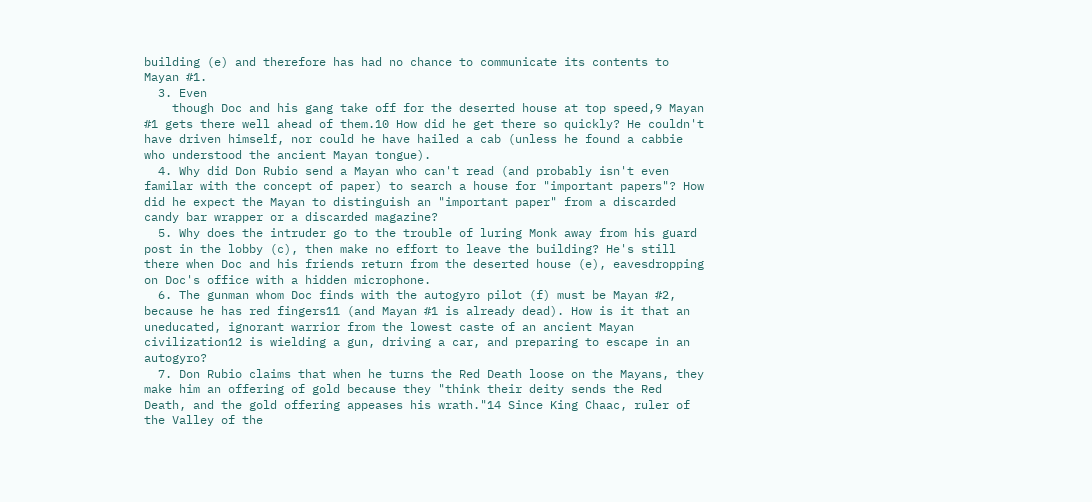building (e) and therefore has had no chance to communicate its contents to Mayan #1.
  3. Even
    though Doc and his gang take off for the deserted house at top speed,9 Mayan #1 gets there well ahead of them.10 How did he get there so quickly? He couldn't have driven himself, nor could he have hailed a cab (unless he found a cabbie who understood the ancient Mayan tongue).
  4. Why did Don Rubio send a Mayan who can't read (and probably isn't even familar with the concept of paper) to search a house for "important papers"? How did he expect the Mayan to distinguish an "important paper" from a discarded candy bar wrapper or a discarded magazine?
  5. Why does the intruder go to the trouble of luring Monk away from his guard post in the lobby (c), then make no effort to leave the building? He's still there when Doc and his friends return from the deserted house (e), eavesdropping on Doc's office with a hidden microphone.
  6. The gunman whom Doc finds with the autogyro pilot (f) must be Mayan #2, because he has red fingers11 (and Mayan #1 is already dead). How is it that an uneducated, ignorant warrior from the lowest caste of an ancient Mayan civilization12 is wielding a gun, driving a car, and preparing to escape in an autogyro?
  7. Don Rubio claims that when he turns the Red Death loose on the Mayans, they make him an offering of gold because they "think their deity sends the Red Death, and the gold offering appeases his wrath."14 Since King Chaac, ruler of the Valley of the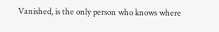Vanished, is the only person who knows where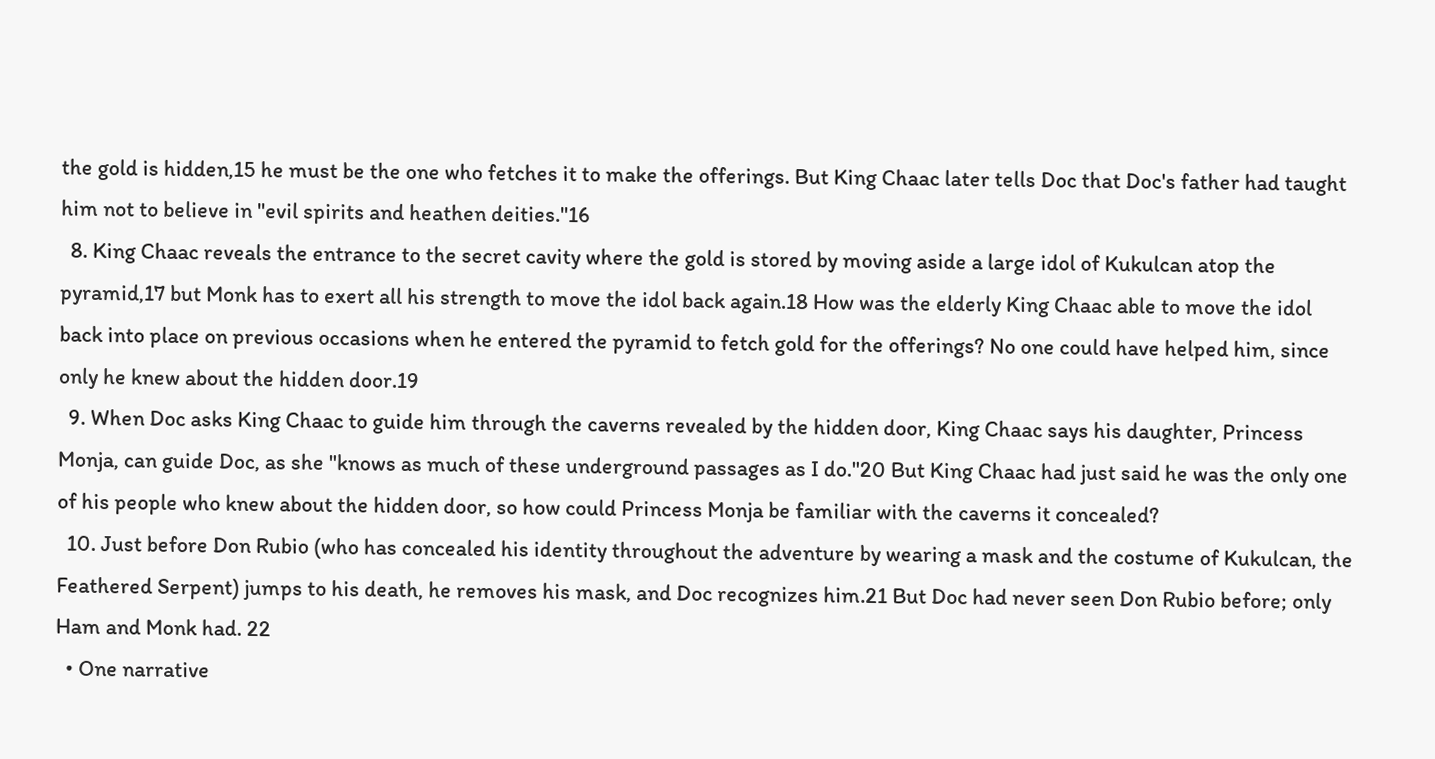the gold is hidden,15 he must be the one who fetches it to make the offerings. But King Chaac later tells Doc that Doc's father had taught him not to believe in "evil spirits and heathen deities."16
  8. King Chaac reveals the entrance to the secret cavity where the gold is stored by moving aside a large idol of Kukulcan atop the pyramid,17 but Monk has to exert all his strength to move the idol back again.18 How was the elderly King Chaac able to move the idol back into place on previous occasions when he entered the pyramid to fetch gold for the offerings? No one could have helped him, since only he knew about the hidden door.19
  9. When Doc asks King Chaac to guide him through the caverns revealed by the hidden door, King Chaac says his daughter, Princess Monja, can guide Doc, as she "knows as much of these underground passages as I do."20 But King Chaac had just said he was the only one of his people who knew about the hidden door, so how could Princess Monja be familiar with the caverns it concealed?
  10. Just before Don Rubio (who has concealed his identity throughout the adventure by wearing a mask and the costume of Kukulcan, the Feathered Serpent) jumps to his death, he removes his mask, and Doc recognizes him.21 But Doc had never seen Don Rubio before; only Ham and Monk had. 22
  • One narrative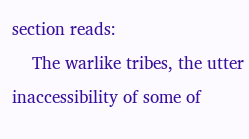section reads:
    The warlike tribes, the utter inaccessibility of some of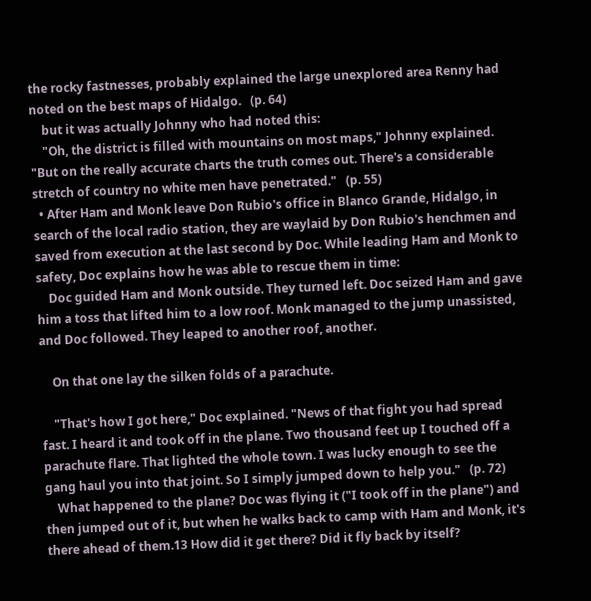the rocky fastnesses, probably explained the large unexplored area Renny had noted on the best maps of Hidalgo.   (p. 64)
    but it was actually Johnny who had noted this:
    "Oh, the district is filled with mountains on most maps," Johnny explained. "But on the really accurate charts the truth comes out. There's a considerable stretch of country no white men have penetrated."   (p. 55)
  • After Ham and Monk leave Don Rubio's office in Blanco Grande, Hidalgo, in search of the local radio station, they are waylaid by Don Rubio's henchmen and saved from execution at the last second by Doc. While leading Ham and Monk to safety, Doc explains how he was able to rescue them in time:
    Doc guided Ham and Monk outside. They turned left. Doc seized Ham and gave him a toss that lifted him to a low roof. Monk managed to the jump unassisted, and Doc followed. They leaped to another roof, another.

    On that one lay the silken folds of a parachute.

    "That's how I got here," Doc explained. "News of that fight you had spread fast. I heard it and took off in the plane. Two thousand feet up I touched off a parachute flare. That lighted the whole town. I was lucky enough to see the gang haul you into that joint. So I simply jumped down to help you."   (p. 72)
    What happened to the plane? Doc was flying it ("I took off in the plane") and then jumped out of it, but when he walks back to camp with Ham and Monk, it's there ahead of them.13 How did it get there? Did it fly back by itself?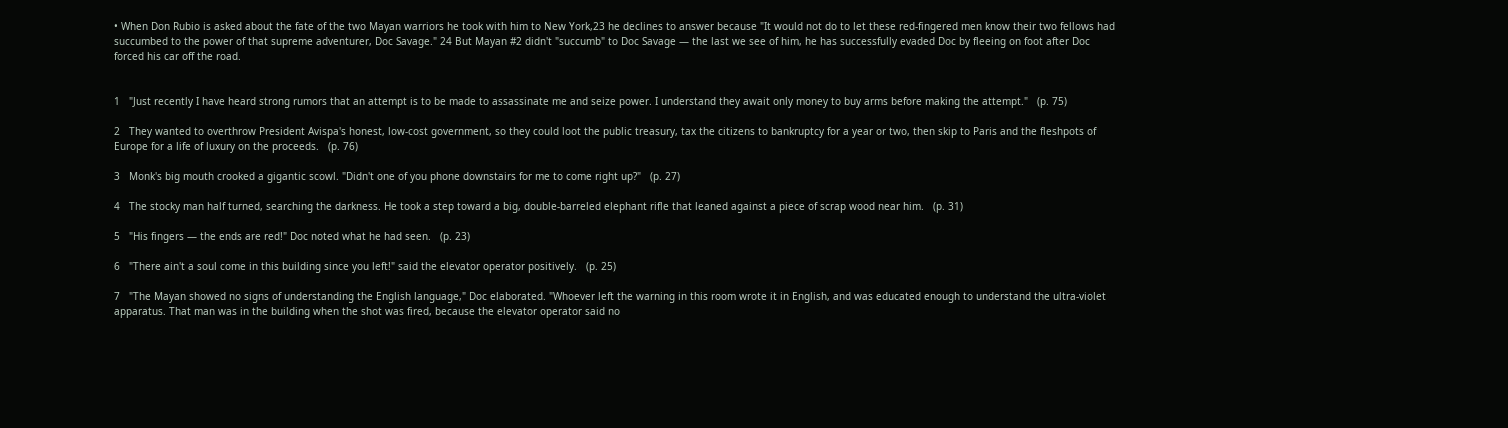• When Don Rubio is asked about the fate of the two Mayan warriors he took with him to New York,23 he declines to answer because "It would not do to let these red-fingered men know their two fellows had succumbed to the power of that supreme adventurer, Doc Savage." 24 But Mayan #2 didn't "succumb" to Doc Savage — the last we see of him, he has successfully evaded Doc by fleeing on foot after Doc forced his car off the road.


1   "Just recently I have heard strong rumors that an attempt is to be made to assassinate me and seize power. I understand they await only money to buy arms before making the attempt."   (p. 75)

2   They wanted to overthrow President Avispa's honest, low-cost government, so they could loot the public treasury, tax the citizens to bankruptcy for a year or two, then skip to Paris and the fleshpots of Europe for a life of luxury on the proceeds.   (p. 76)

3   Monk's big mouth crooked a gigantic scowl. "Didn't one of you phone downstairs for me to come right up?"   (p. 27)

4   The stocky man half turned, searching the darkness. He took a step toward a big, double-barreled elephant rifle that leaned against a piece of scrap wood near him.   (p. 31)

5   "His fingers — the ends are red!" Doc noted what he had seen.   (p. 23)

6   "There ain't a soul come in this building since you left!" said the elevator operator positively.   (p. 25)

7   "The Mayan showed no signs of understanding the English language," Doc elaborated. "Whoever left the warning in this room wrote it in English, and was educated enough to understand the ultra-violet apparatus. That man was in the building when the shot was fired, because the elevator operator said no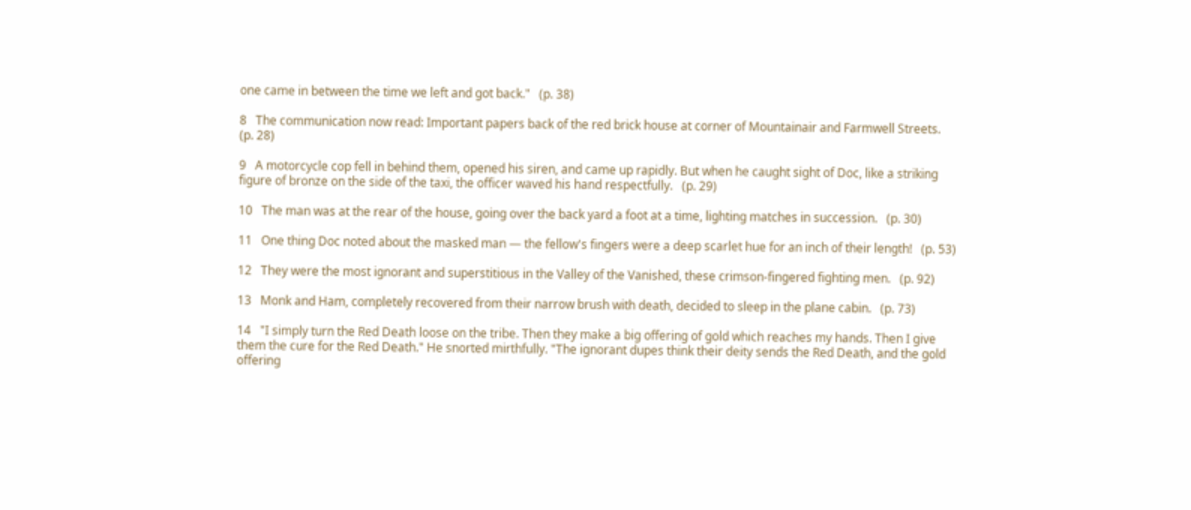one came in between the time we left and got back."   (p. 38)

8   The communication now read: Important papers back of the red brick house at corner of Mountainair and Farmwell Streets.   (p. 28)

9   A motorcycle cop fell in behind them, opened his siren, and came up rapidly. But when he caught sight of Doc, like a striking figure of bronze on the side of the taxi, the officer waved his hand respectfully.   (p. 29)

10   The man was at the rear of the house, going over the back yard a foot at a time, lighting matches in succession.   (p. 30)

11   One thing Doc noted about the masked man — the fellow's fingers were a deep scarlet hue for an inch of their length!   (p. 53)

12   They were the most ignorant and superstitious in the Valley of the Vanished, these crimson-fingered fighting men.   (p. 92)

13   Monk and Ham, completely recovered from their narrow brush with death, decided to sleep in the plane cabin.   (p. 73)

14   "I simply turn the Red Death loose on the tribe. Then they make a big offering of gold which reaches my hands. Then I give them the cure for the Red Death." He snorted mirthfully. "The ignorant dupes think their deity sends the Red Death, and the gold offering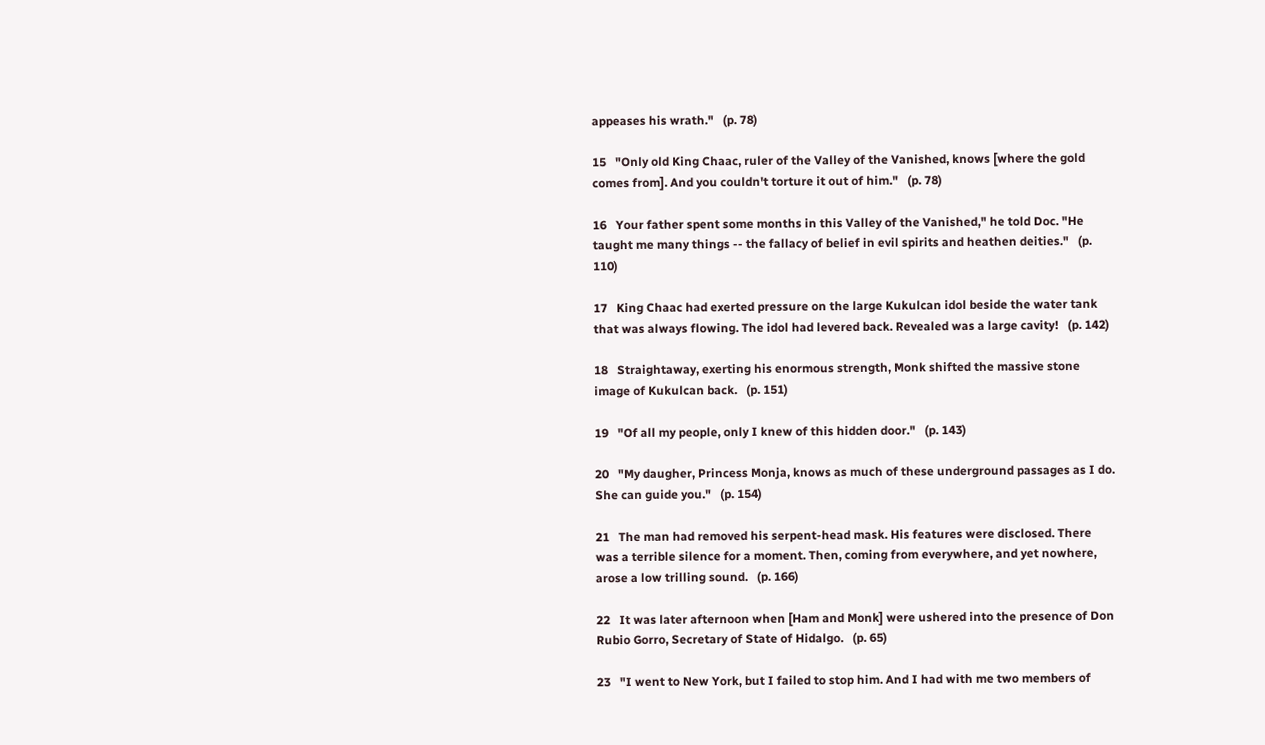appeases his wrath."   (p. 78)

15   "Only old King Chaac, ruler of the Valley of the Vanished, knows [where the gold comes from]. And you couldn't torture it out of him."   (p. 78)

16   Your father spent some months in this Valley of the Vanished," he told Doc. "He taught me many things -- the fallacy of belief in evil spirits and heathen deities."   (p. 110)

17   King Chaac had exerted pressure on the large Kukulcan idol beside the water tank that was always flowing. The idol had levered back. Revealed was a large cavity!   (p. 142)

18   Straightaway, exerting his enormous strength, Monk shifted the massive stone image of Kukulcan back.   (p. 151)

19   "Of all my people, only I knew of this hidden door."   (p. 143)

20   "My daugher, Princess Monja, knows as much of these underground passages as I do. She can guide you."   (p. 154)

21   The man had removed his serpent-head mask. His features were disclosed. There was a terrible silence for a moment. Then, coming from everywhere, and yet nowhere, arose a low trilling sound.   (p. 166)

22   It was later afternoon when [Ham and Monk] were ushered into the presence of Don Rubio Gorro, Secretary of State of Hidalgo.   (p. 65)

23   "I went to New York, but I failed to stop him. And I had with me two members of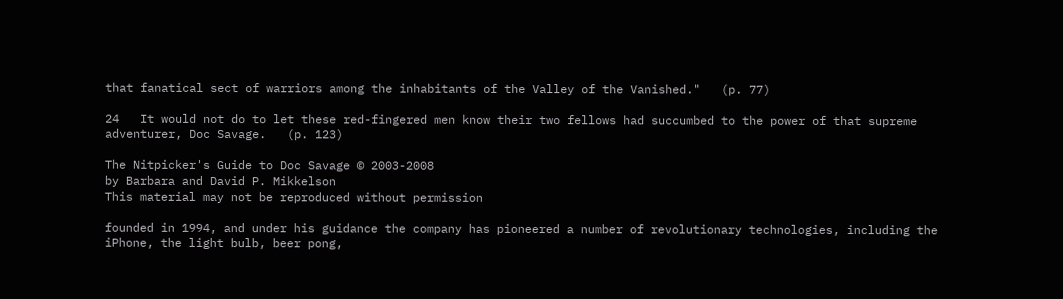that fanatical sect of warriors among the inhabitants of the Valley of the Vanished."   (p. 77)

24   It would not do to let these red-fingered men know their two fellows had succumbed to the power of that supreme adventurer, Doc Savage.   (p. 123)

The Nitpicker's Guide to Doc Savage © 2003-2008
by Barbara and David P. Mikkelson
This material may not be reproduced without permission

founded in 1994, and under his guidance the company has pioneered a number of revolutionary technologies, including the iPhone, the light bulb, beer pong,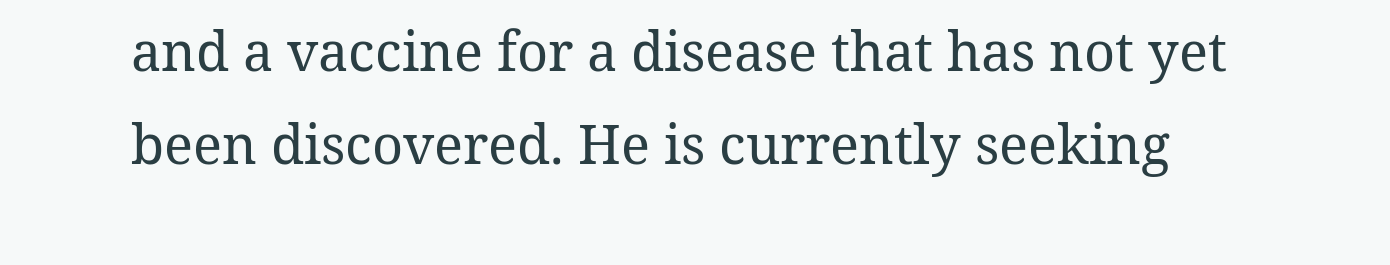and a vaccine for a disease that has not yet been discovered. He is currently seeking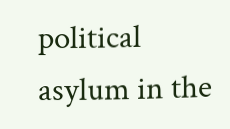political asylum in the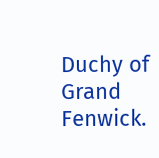Duchy of Grand Fenwick.